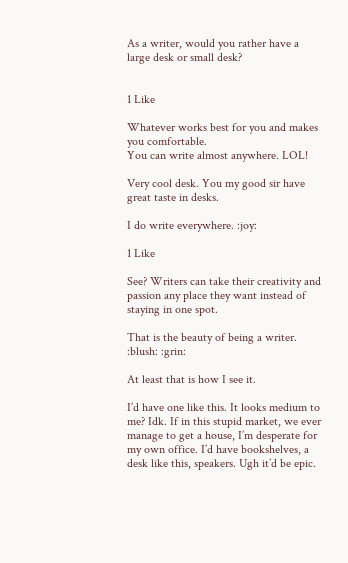As a writer, would you rather have a large desk or small desk?


1 Like

Whatever works best for you and makes you comfortable.
You can write almost anywhere. LOL!

Very cool desk. You my good sir have great taste in desks.

I do write everywhere. :joy:

1 Like

See? Writers can take their creativity and passion any place they want instead of staying in one spot.

That is the beauty of being a writer.
:blush: :grin:

At least that is how I see it.

I’d have one like this. It looks medium to me? Idk. If in this stupid market, we ever manage to get a house, I’m desperate for my own office. I’d have bookshelves, a desk like this, speakers. Ugh it’d be epic.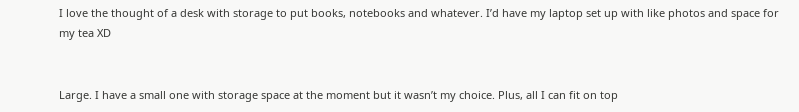I love the thought of a desk with storage to put books, notebooks and whatever. I’d have my laptop set up with like photos and space for my tea XD


Large. I have a small one with storage space at the moment but it wasn’t my choice. Plus, all I can fit on top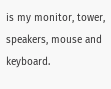is my monitor, tower, speakers, mouse and keyboard.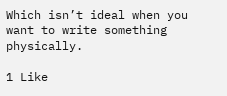Which isn’t ideal when you want to write something physically.

1 Like